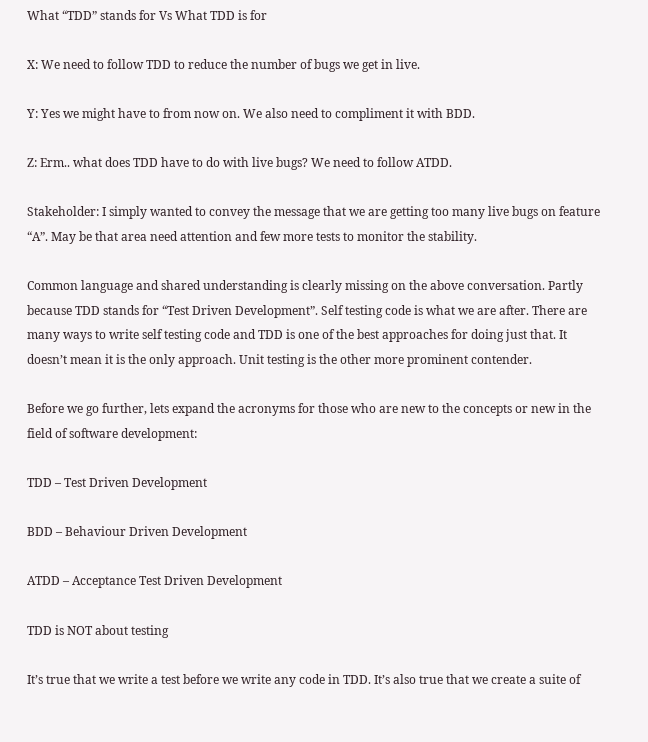What “TDD” stands for Vs What TDD is for

X: We need to follow TDD to reduce the number of bugs we get in live.

Y: Yes we might have to from now on. We also need to compliment it with BDD.

Z: Erm.. what does TDD have to do with live bugs? We need to follow ATDD.

Stakeholder: I simply wanted to convey the message that we are getting too many live bugs on feature “A”. May be that area need attention and few more tests to monitor the stability.

Common language and shared understanding is clearly missing on the above conversation. Partly because TDD stands for “Test Driven Development”. Self testing code is what we are after. There are many ways to write self testing code and TDD is one of the best approaches for doing just that. It doesn’t mean it is the only approach. Unit testing is the other more prominent contender.

Before we go further, lets expand the acronyms for those who are new to the concepts or new in the field of software development:

TDD – Test Driven Development

BDD – Behaviour Driven Development

ATDD – Acceptance Test Driven Development

TDD is NOT about testing

It’s true that we write a test before we write any code in TDD. It’s also true that we create a suite of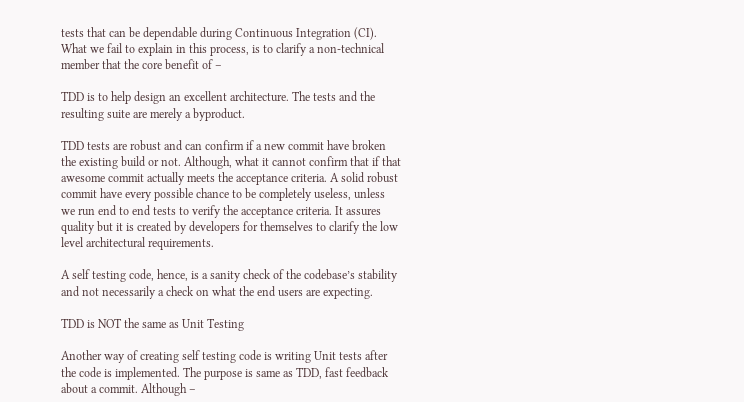tests that can be dependable during Continuous Integration (CI). What we fail to explain in this process, is to clarify a non-technical member that the core benefit of –

TDD is to help design an excellent architecture. The tests and the resulting suite are merely a byproduct.

TDD tests are robust and can confirm if a new commit have broken the existing build or not. Although, what it cannot confirm that if that awesome commit actually meets the acceptance criteria. A solid robust commit have every possible chance to be completely useless, unless we run end to end tests to verify the acceptance criteria. It assures quality but it is created by developers for themselves to clarify the low level architectural requirements.

A self testing code, hence, is a sanity check of the codebase’s stability and not necessarily a check on what the end users are expecting.

TDD is NOT the same as Unit Testing

Another way of creating self testing code is writing Unit tests after the code is implemented. The purpose is same as TDD, fast feedback about a commit. Although –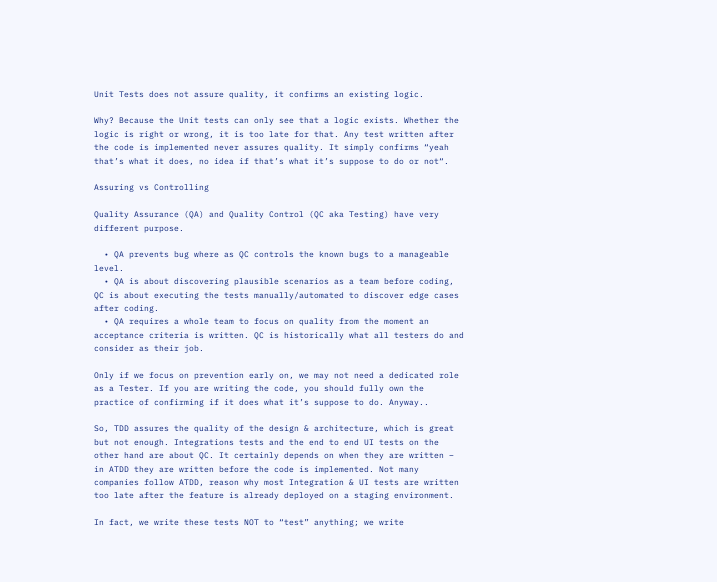Unit Tests does not assure quality, it confirms an existing logic.

Why? Because the Unit tests can only see that a logic exists. Whether the logic is right or wrong, it is too late for that. Any test written after the code is implemented never assures quality. It simply confirms “yeah that’s what it does, no idea if that’s what it’s suppose to do or not“.

Assuring vs Controlling

Quality Assurance (QA) and Quality Control (QC aka Testing) have very different purpose.

  • QA prevents bug where as QC controls the known bugs to a manageable level.
  • QA is about discovering plausible scenarios as a team before coding, QC is about executing the tests manually/automated to discover edge cases after coding.
  • QA requires a whole team to focus on quality from the moment an acceptance criteria is written. QC is historically what all testers do and consider as their job.

Only if we focus on prevention early on, we may not need a dedicated role as a Tester. If you are writing the code, you should fully own the practice of confirming if it does what it’s suppose to do. Anyway..

So, TDD assures the quality of the design & architecture, which is great but not enough. Integrations tests and the end to end UI tests on the other hand are about QC. It certainly depends on when they are written – in ATDD they are written before the code is implemented. Not many companies follow ATDD, reason why most Integration & UI tests are written too late after the feature is already deployed on a staging environment.

In fact, we write these tests NOT to “test” anything; we write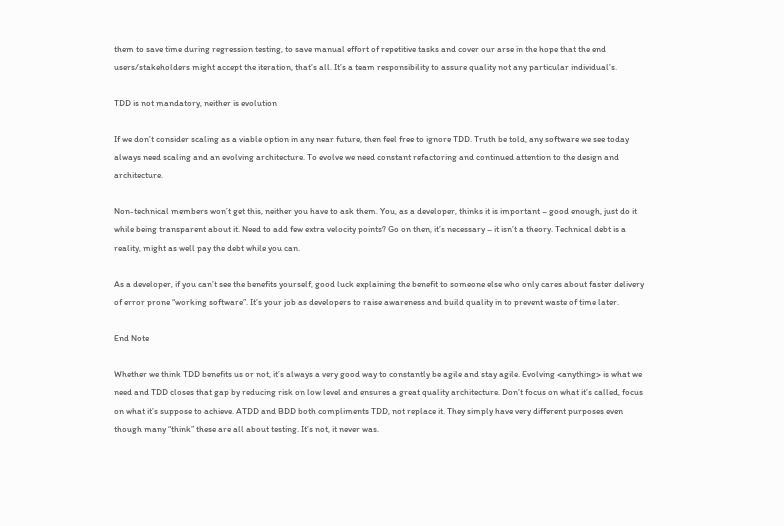them to save time during regression testing, to save manual effort of repetitive tasks and cover our arse in the hope that the end users/stakeholders might accept the iteration, that’s all. It’s a team responsibility to assure quality not any particular individual’s.

TDD is not mandatory, neither is evolution

If we don’t consider scaling as a viable option in any near future, then feel free to ignore TDD. Truth be told, any software we see today always need scaling and an evolving architecture. To evolve we need constant refactoring and continued attention to the design and architecture.

Non-technical members won’t get this, neither you have to ask them. You, as a developer, thinks it is important – good enough, just do it while being transparent about it. Need to add few extra velocity points? Go on then, it’s necessary – it isn’t a theory. Technical debt is a reality, might as well pay the debt while you can.

As a developer, if you can’t see the benefits yourself, good luck explaining the benefit to someone else who only cares about faster delivery of error prone “working software”. It’s your job as developers to raise awareness and build quality in to prevent waste of time later.

End Note

Whether we think TDD benefits us or not, it’s always a very good way to constantly be agile and stay agile. Evolving <anything> is what we need and TDD closes that gap by reducing risk on low level and ensures a great quality architecture. Don’t focus on what it’s called, focus on what it’s suppose to achieve. ATDD and BDD both compliments TDD, not replace it. They simply have very different purposes even though many “think” these are all about testing. It’s not, it never was.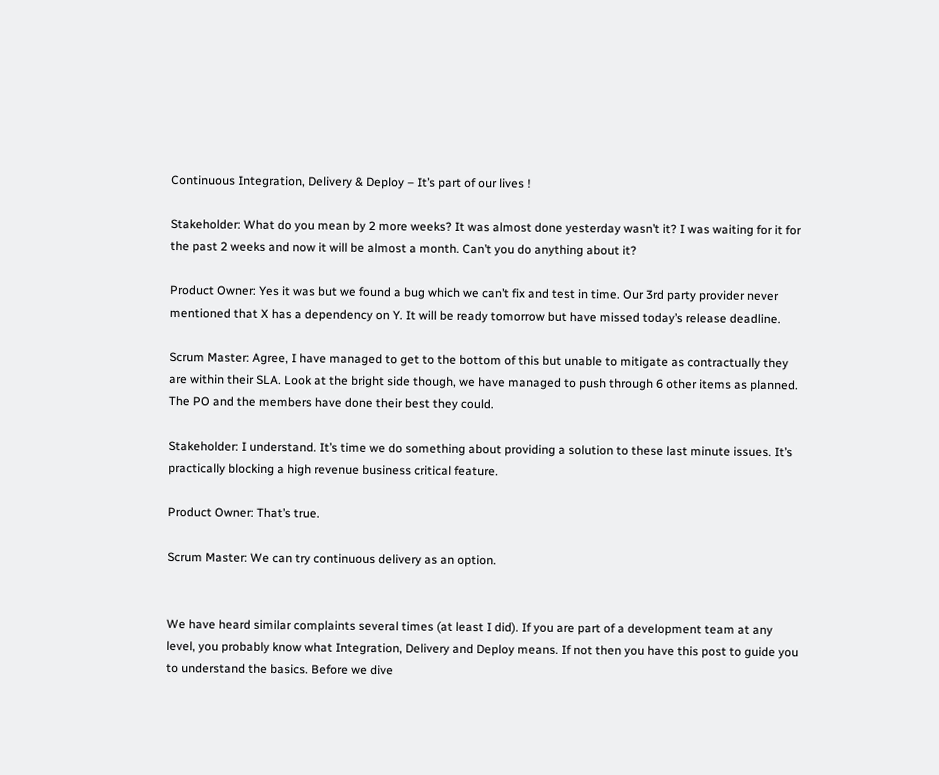Continuous Integration, Delivery & Deploy – It’s part of our lives !

Stakeholder: What do you mean by 2 more weeks? It was almost done yesterday wasn’t it? I was waiting for it for the past 2 weeks and now it will be almost a month. Can’t you do anything about it?

Product Owner: Yes it was but we found a bug which we can’t fix and test in time. Our 3rd party provider never mentioned that X has a dependency on Y. It will be ready tomorrow but have missed today’s release deadline.

Scrum Master: Agree, I have managed to get to the bottom of this but unable to mitigate as contractually they are within their SLA. Look at the bright side though, we have managed to push through 6 other items as planned. The PO and the members have done their best they could.

Stakeholder: I understand. It’s time we do something about providing a solution to these last minute issues. It’s practically blocking a high revenue business critical feature.

Product Owner: That’s true.

Scrum Master: We can try continuous delivery as an option.


We have heard similar complaints several times (at least I did). If you are part of a development team at any level, you probably know what Integration, Delivery and Deploy means. If not then you have this post to guide you to understand the basics. Before we dive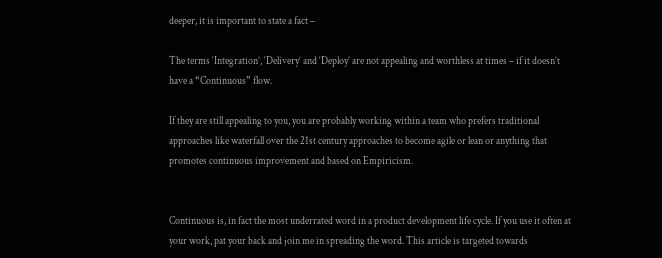deeper, it is important to state a fact –

The terms ‘Integration’, ‘Delivery’ and ‘Deploy’ are not appealing and worthless at times – if it doesn’t have a “Continuous” flow.

If they are still appealing to you, you are probably working within a team who prefers traditional approaches like waterfall over the 21st century approaches to become agile or lean or anything that promotes continuous improvement and based on Empiricism.


Continuous is, in fact the most underrated word in a product development life cycle. If you use it often at your work, pat your back and join me in spreading the word. This article is targeted towards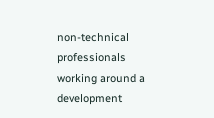non-technical professionals working around a development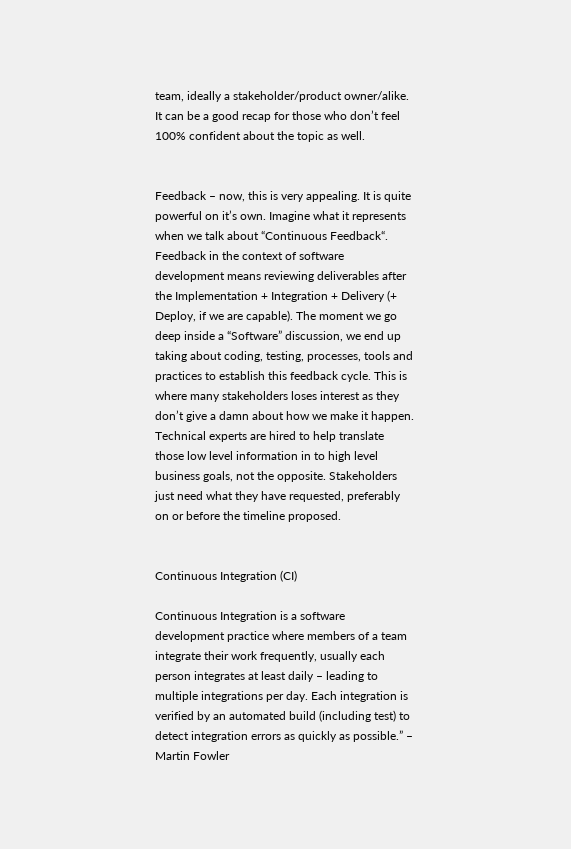team, ideally a stakeholder/product owner/alike. It can be a good recap for those who don’t feel 100% confident about the topic as well.


Feedback – now, this is very appealing. It is quite powerful on it’s own. Imagine what it represents when we talk about “Continuous Feedback“. Feedback in the context of software development means reviewing deliverables after the Implementation + Integration + Delivery (+ Deploy, if we are capable). The moment we go deep inside a “Software” discussion, we end up taking about coding, testing, processes, tools and practices to establish this feedback cycle. This is where many stakeholders loses interest as they don’t give a damn about how we make it happen. Technical experts are hired to help translate those low level information in to high level business goals, not the opposite. Stakeholders just need what they have requested, preferably on or before the timeline proposed.


Continuous Integration (CI)

Continuous Integration is a software development practice where members of a team integrate their work frequently, usually each person integrates at least daily – leading to multiple integrations per day. Each integration is verified by an automated build (including test) to detect integration errors as quickly as possible.” – Martin Fowler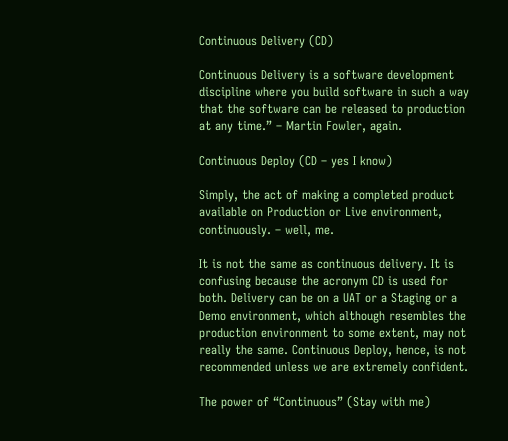Continuous Delivery (CD)

Continuous Delivery is a software development discipline where you build software in such a way that the software can be released to production at any time.” – Martin Fowler, again.

Continuous Deploy (CD – yes I know)

Simply, the act of making a completed product available on Production or Live environment, continuously. – well, me.

It is not the same as continuous delivery. It is confusing because the acronym CD is used for both. Delivery can be on a UAT or a Staging or a Demo environment, which although resembles the production environment to some extent, may not really the same. Continuous Deploy, hence, is not recommended unless we are extremely confident.

The power of “Continuous” (Stay with me)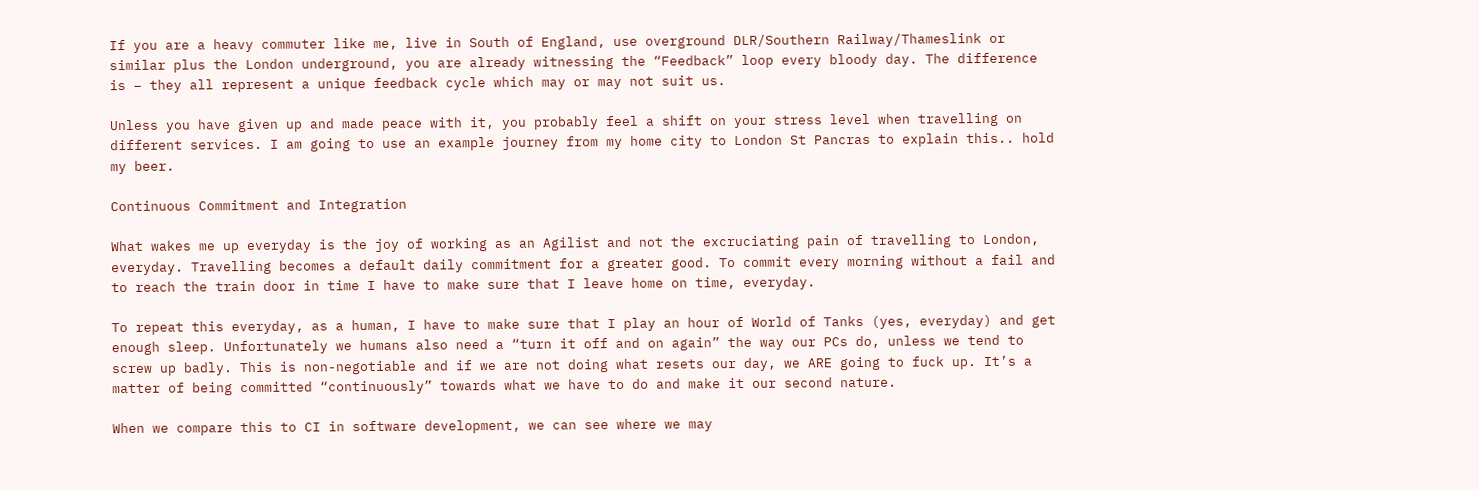If you are a heavy commuter like me, live in South of England, use overground DLR/Southern Railway/Thameslink or similar plus the London underground, you are already witnessing the “Feedback” loop every bloody day. The difference is – they all represent a unique feedback cycle which may or may not suit us.

Unless you have given up and made peace with it, you probably feel a shift on your stress level when travelling on different services. I am going to use an example journey from my home city to London St Pancras to explain this.. hold my beer.

Continuous Commitment and Integration

What wakes me up everyday is the joy of working as an Agilist and not the excruciating pain of travelling to London, everyday. Travelling becomes a default daily commitment for a greater good. To commit every morning without a fail and to reach the train door in time I have to make sure that I leave home on time, everyday.

To repeat this everyday, as a human, I have to make sure that I play an hour of World of Tanks (yes, everyday) and get enough sleep. Unfortunately we humans also need a “turn it off and on again” the way our PCs do, unless we tend to screw up badly. This is non-negotiable and if we are not doing what resets our day, we ARE going to fuck up. It’s a matter of being committed “continuously” towards what we have to do and make it our second nature.

When we compare this to CI in software development, we can see where we may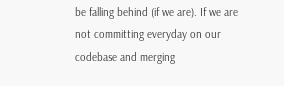be falling behind (if we are). If we are not committing everyday on our codebase and merging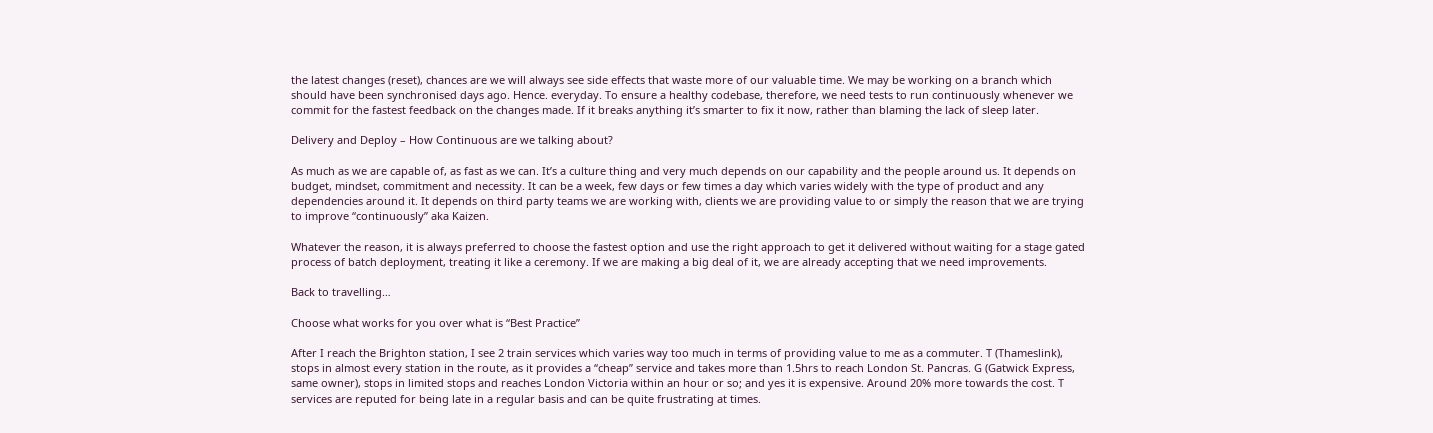the latest changes (reset), chances are we will always see side effects that waste more of our valuable time. We may be working on a branch which should have been synchronised days ago. Hence. everyday. To ensure a healthy codebase, therefore, we need tests to run continuously whenever we commit for the fastest feedback on the changes made. If it breaks anything it’s smarter to fix it now, rather than blaming the lack of sleep later.

Delivery and Deploy – How Continuous are we talking about?

As much as we are capable of, as fast as we can. It’s a culture thing and very much depends on our capability and the people around us. It depends on budget, mindset, commitment and necessity. It can be a week, few days or few times a day which varies widely with the type of product and any dependencies around it. It depends on third party teams we are working with, clients we are providing value to or simply the reason that we are trying to improve “continuously” aka Kaizen.

Whatever the reason, it is always preferred to choose the fastest option and use the right approach to get it delivered without waiting for a stage gated process of batch deployment, treating it like a ceremony. If we are making a big deal of it, we are already accepting that we need improvements.

Back to travelling…

Choose what works for you over what is “Best Practice”

After I reach the Brighton station, I see 2 train services which varies way too much in terms of providing value to me as a commuter. T (Thameslink), stops in almost every station in the route, as it provides a “cheap” service and takes more than 1.5hrs to reach London St. Pancras. G (Gatwick Express, same owner), stops in limited stops and reaches London Victoria within an hour or so; and yes it is expensive. Around 20% more towards the cost. T services are reputed for being late in a regular basis and can be quite frustrating at times.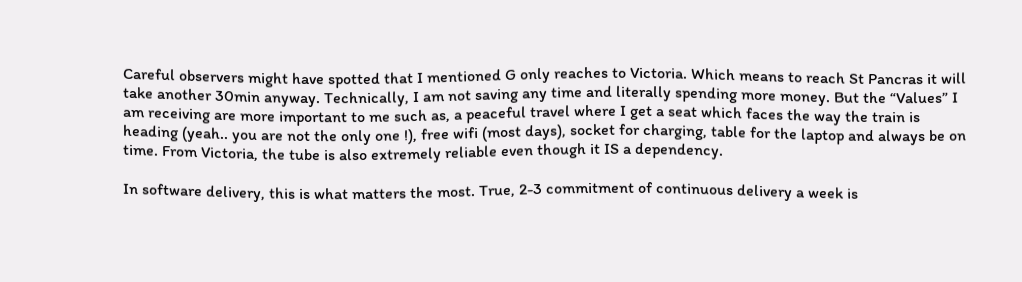Careful observers might have spotted that I mentioned G only reaches to Victoria. Which means to reach St Pancras it will take another 30min anyway. Technically, I am not saving any time and literally spending more money. But the “Values” I am receiving are more important to me such as, a peaceful travel where I get a seat which faces the way the train is heading (yeah.. you are not the only one !), free wifi (most days), socket for charging, table for the laptop and always be on time. From Victoria, the tube is also extremely reliable even though it IS a dependency.

In software delivery, this is what matters the most. True, 2-3 commitment of continuous delivery a week is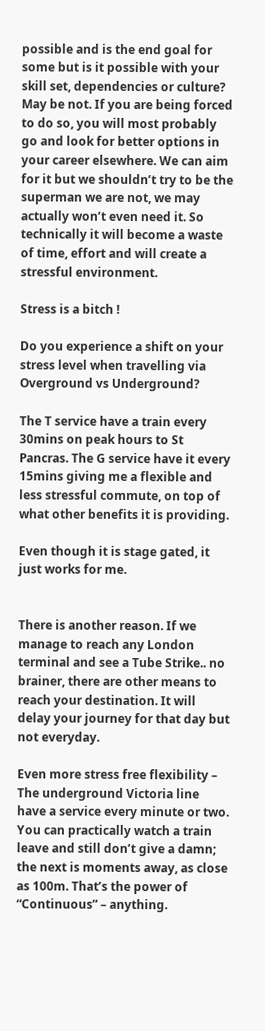possible and is the end goal for some but is it possible with your skill set, dependencies or culture? May be not. If you are being forced to do so, you will most probably go and look for better options in your career elsewhere. We can aim for it but we shouldn’t try to be the superman we are not, we may actually won’t even need it. So technically it will become a waste of time, effort and will create a stressful environment.

Stress is a bitch !

Do you experience a shift on your stress level when travelling via Overground vs Underground?

The T service have a train every 30mins on peak hours to St Pancras. The G service have it every 15mins giving me a flexible and less stressful commute, on top of what other benefits it is providing.

Even though it is stage gated, it just works for me.


There is another reason. If we manage to reach any London terminal and see a Tube Strike.. no brainer, there are other means to reach your destination. It will delay your journey for that day but not everyday.

Even more stress free flexibility – The underground Victoria line have a service every minute or two. You can practically watch a train leave and still don’t give a damn; the next is moments away, as close as 100m. That’s the power of “Continuous” – anything.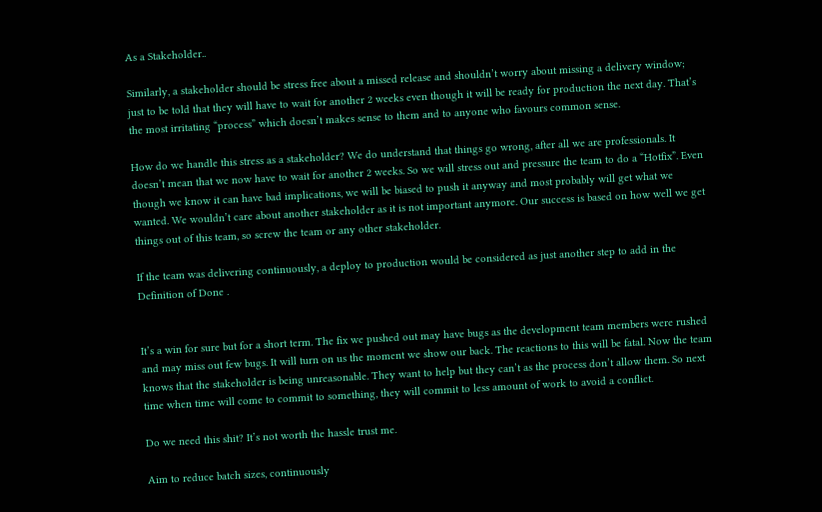As a Stakeholder..

Similarly, a stakeholder should be stress free about a missed release and shouldn’t worry about missing a delivery window; just to be told that they will have to wait for another 2 weeks even though it will be ready for production the next day. That’s the most irritating “process” which doesn’t makes sense to them and to anyone who favours common sense.

How do we handle this stress as a stakeholder? We do understand that things go wrong, after all we are professionals. It doesn’t mean that we now have to wait for another 2 weeks. So we will stress out and pressure the team to do a “Hotfix”. Even though we know it can have bad implications, we will be biased to push it anyway and most probably will get what we wanted. We wouldn’t care about another stakeholder as it is not important anymore. Our success is based on how well we get things out of this team, so screw the team or any other stakeholder.

If the team was delivering continuously, a deploy to production would be considered as just another step to add in the Definition of Done .


It’s a win for sure but for a short term. The fix we pushed out may have bugs as the development team members were rushed and may miss out few bugs. It will turn on us the moment we show our back. The reactions to this will be fatal. Now the team knows that the stakeholder is being unreasonable. They want to help but they can’t as the process don’t allow them. So next time when time will come to commit to something, they will commit to less amount of work to avoid a conflict.

Do we need this shit? It’s not worth the hassle trust me.

Aim to reduce batch sizes, continuously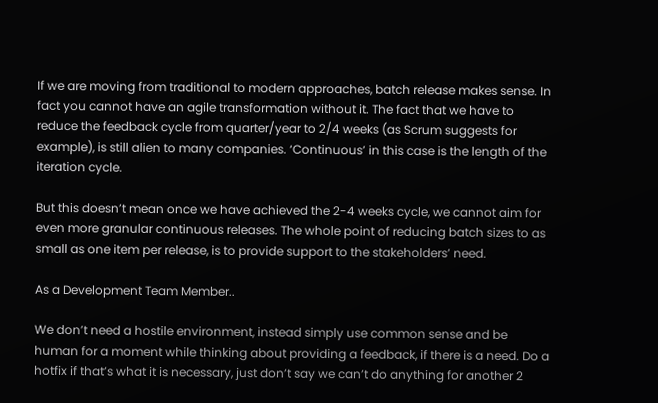If we are moving from traditional to modern approaches, batch release makes sense. In fact you cannot have an agile transformation without it. The fact that we have to reduce the feedback cycle from quarter/year to 2/4 weeks (as Scrum suggests for example), is still alien to many companies. ‘Continuous’ in this case is the length of the iteration cycle.

But this doesn’t mean once we have achieved the 2-4 weeks cycle, we cannot aim for even more granular continuous releases. The whole point of reducing batch sizes to as small as one item per release, is to provide support to the stakeholders’ need.

As a Development Team Member..

We don’t need a hostile environment, instead simply use common sense and be human for a moment while thinking about providing a feedback, if there is a need. Do a hotfix if that’s what it is necessary, just don’t say we can’t do anything for another 2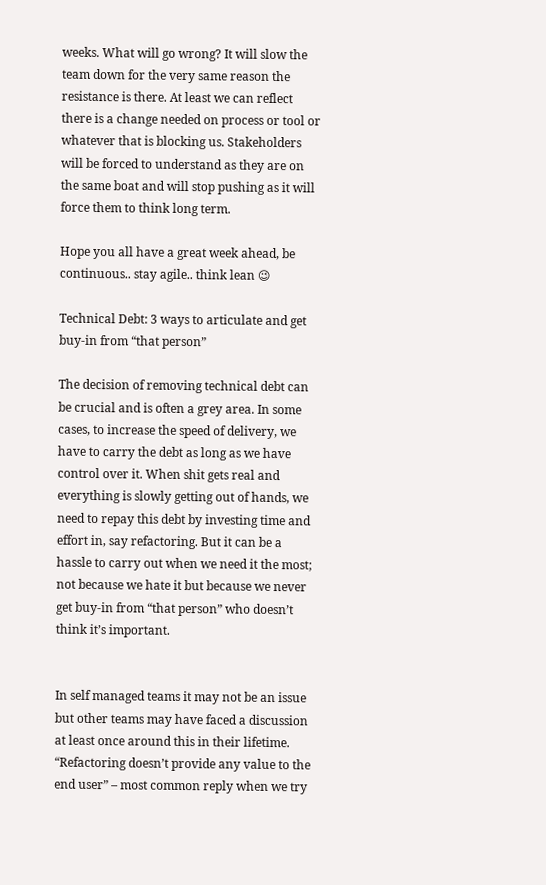weeks. What will go wrong? It will slow the team down for the very same reason the resistance is there. At least we can reflect there is a change needed on process or tool or whatever that is blocking us. Stakeholders will be forced to understand as they are on the same boat and will stop pushing as it will force them to think long term.

Hope you all have a great week ahead, be continuous.. stay agile.. think lean 😉

Technical Debt: 3 ways to articulate and get buy-in from “that person”

The decision of removing technical debt can be crucial and is often a grey area. In some cases, to increase the speed of delivery, we have to carry the debt as long as we have control over it. When shit gets real and everything is slowly getting out of hands, we need to repay this debt by investing time and effort in, say refactoring. But it can be a hassle to carry out when we need it the most; not because we hate it but because we never get buy-in from “that person” who doesn’t think it’s important.


In self managed teams it may not be an issue but other teams may have faced a discussion at least once around this in their lifetime. “Refactoring doesn’t provide any value to the end user” – most common reply when we try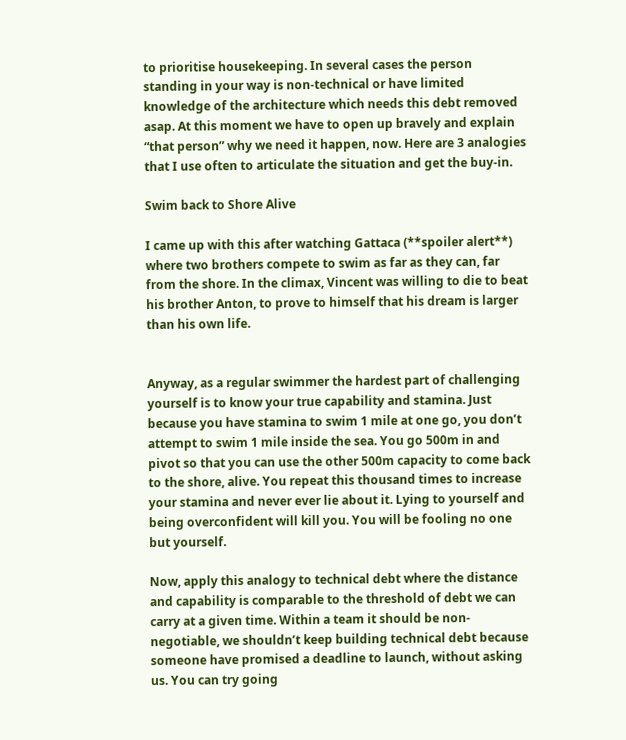to prioritise housekeeping. In several cases the person standing in your way is non-technical or have limited knowledge of the architecture which needs this debt removed asap. At this moment we have to open up bravely and explain “that person” why we need it happen, now. Here are 3 analogies that I use often to articulate the situation and get the buy-in.

Swim back to Shore Alive

I came up with this after watching Gattaca (**spoiler alert**) where two brothers compete to swim as far as they can, far from the shore. In the climax, Vincent was willing to die to beat his brother Anton, to prove to himself that his dream is larger than his own life.


Anyway, as a regular swimmer the hardest part of challenging yourself is to know your true capability and stamina. Just because you have stamina to swim 1 mile at one go, you don’t attempt to swim 1 mile inside the sea. You go 500m in and pivot so that you can use the other 500m capacity to come back to the shore, alive. You repeat this thousand times to increase your stamina and never ever lie about it. Lying to yourself and being overconfident will kill you. You will be fooling no one but yourself.

Now, apply this analogy to technical debt where the distance and capability is comparable to the threshold of debt we can carry at a given time. Within a team it should be non-negotiable, we shouldn’t keep building technical debt because someone have promised a deadline to launch, without asking us. You can try going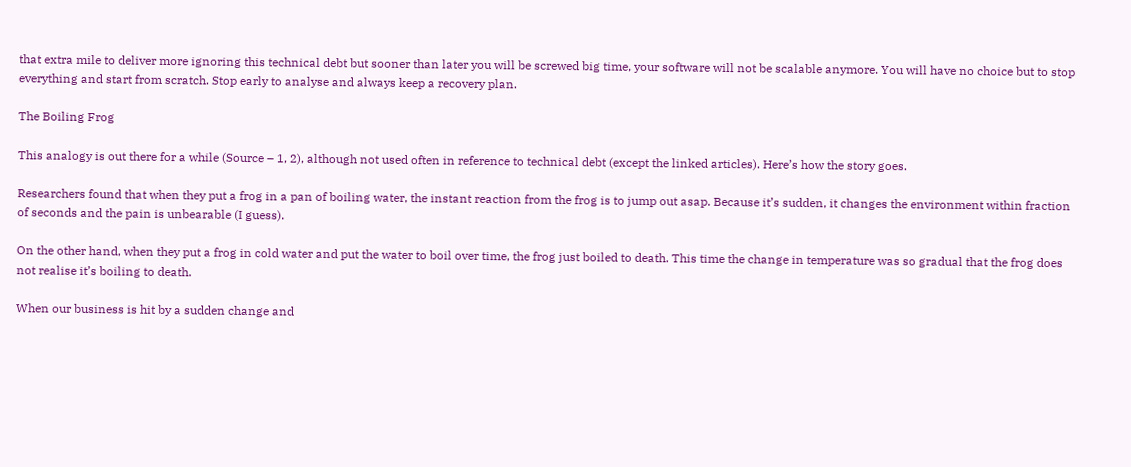that extra mile to deliver more ignoring this technical debt but sooner than later you will be screwed big time, your software will not be scalable anymore. You will have no choice but to stop everything and start from scratch. Stop early to analyse and always keep a recovery plan.

The Boiling Frog

This analogy is out there for a while (Source – 1, 2), although not used often in reference to technical debt (except the linked articles). Here’s how the story goes.

Researchers found that when they put a frog in a pan of boiling water, the instant reaction from the frog is to jump out asap. Because it’s sudden, it changes the environment within fraction of seconds and the pain is unbearable (I guess).

On the other hand, when they put a frog in cold water and put the water to boil over time, the frog just boiled to death. This time the change in temperature was so gradual that the frog does not realise it’s boiling to death.

When our business is hit by a sudden change and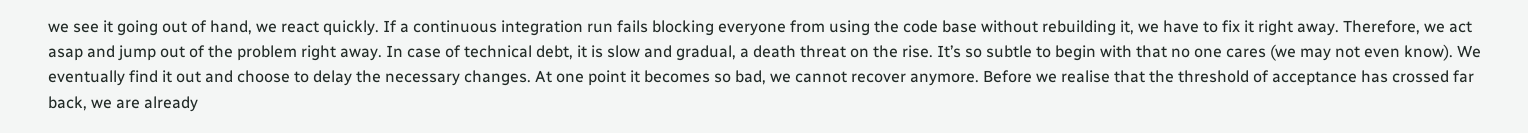we see it going out of hand, we react quickly. If a continuous integration run fails blocking everyone from using the code base without rebuilding it, we have to fix it right away. Therefore, we act asap and jump out of the problem right away. In case of technical debt, it is slow and gradual, a death threat on the rise. It’s so subtle to begin with that no one cares (we may not even know). We eventually find it out and choose to delay the necessary changes. At one point it becomes so bad, we cannot recover anymore. Before we realise that the threshold of acceptance has crossed far back, we are already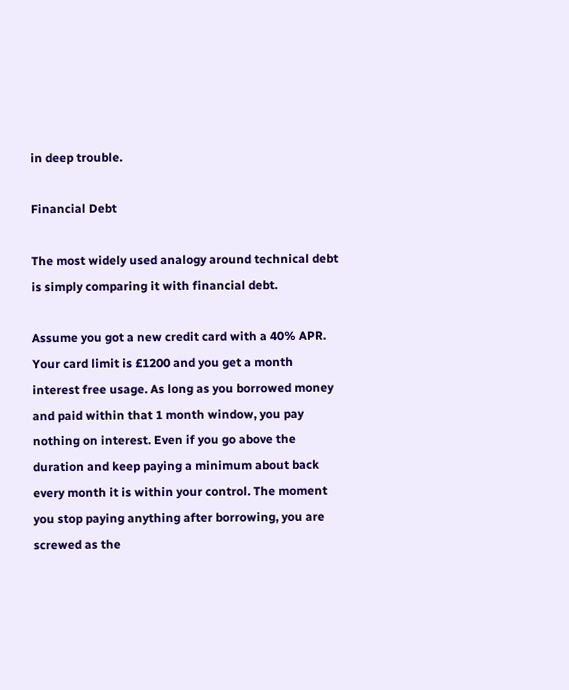in deep trouble.

Financial Debt

The most widely used analogy around technical debt is simply comparing it with financial debt.

Assume you got a new credit card with a 40% APR. Your card limit is £1200 and you get a month interest free usage. As long as you borrowed money and paid within that 1 month window, you pay nothing on interest. Even if you go above the duration and keep paying a minimum about back every month it is within your control. The moment you stop paying anything after borrowing, you are screwed as the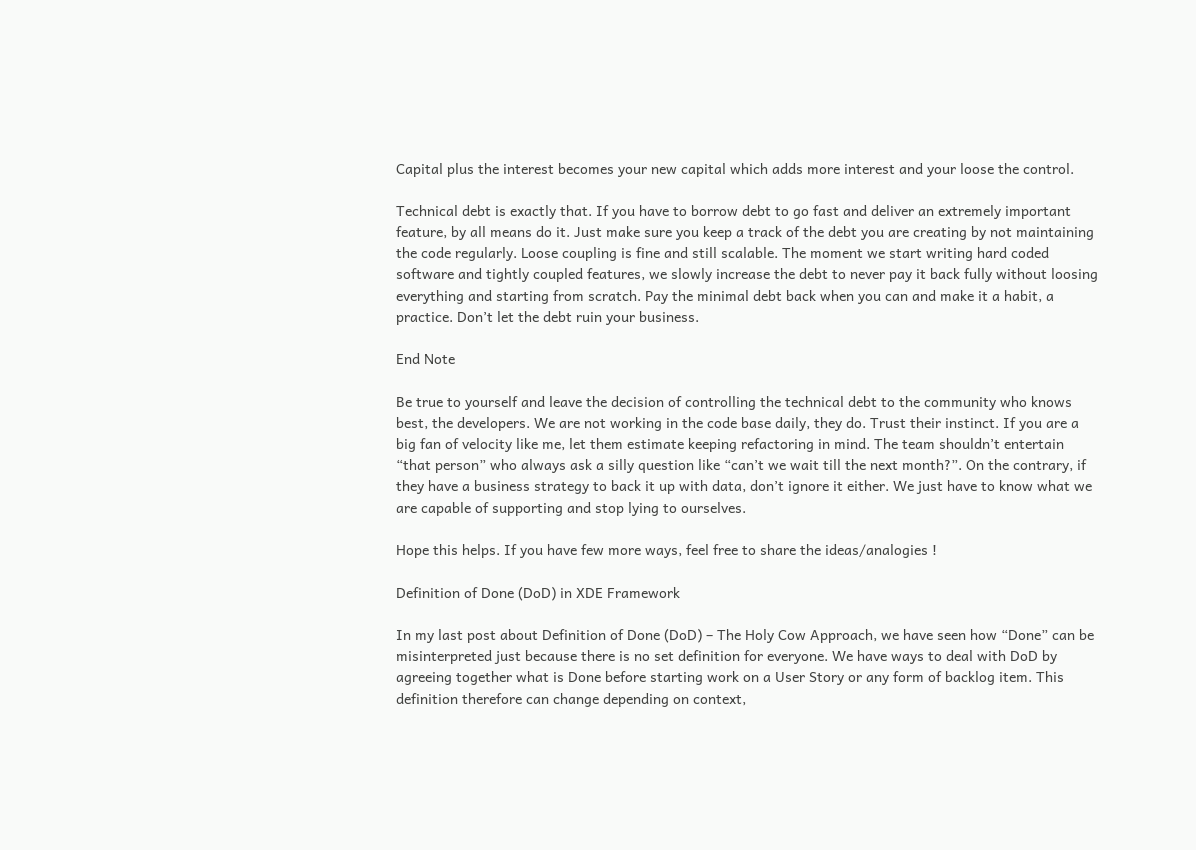Capital plus the interest becomes your new capital which adds more interest and your loose the control.

Technical debt is exactly that. If you have to borrow debt to go fast and deliver an extremely important feature, by all means do it. Just make sure you keep a track of the debt you are creating by not maintaining the code regularly. Loose coupling is fine and still scalable. The moment we start writing hard coded software and tightly coupled features, we slowly increase the debt to never pay it back fully without loosing everything and starting from scratch. Pay the minimal debt back when you can and make it a habit, a practice. Don’t let the debt ruin your business.

End Note

Be true to yourself and leave the decision of controlling the technical debt to the community who knows best, the developers. We are not working in the code base daily, they do. Trust their instinct. If you are a big fan of velocity like me, let them estimate keeping refactoring in mind. The team shouldn’t entertain “that person” who always ask a silly question like “can’t we wait till the next month?”. On the contrary, if they have a business strategy to back it up with data, don’t ignore it either. We just have to know what we are capable of supporting and stop lying to ourselves.

Hope this helps. If you have few more ways, feel free to share the ideas/analogies !

Definition of Done (DoD) in XDE Framework

In my last post about Definition of Done (DoD) – The Holy Cow Approach, we have seen how “Done” can be misinterpreted just because there is no set definition for everyone. We have ways to deal with DoD by agreeing together what is Done before starting work on a User Story or any form of backlog item. This definition therefore can change depending on context,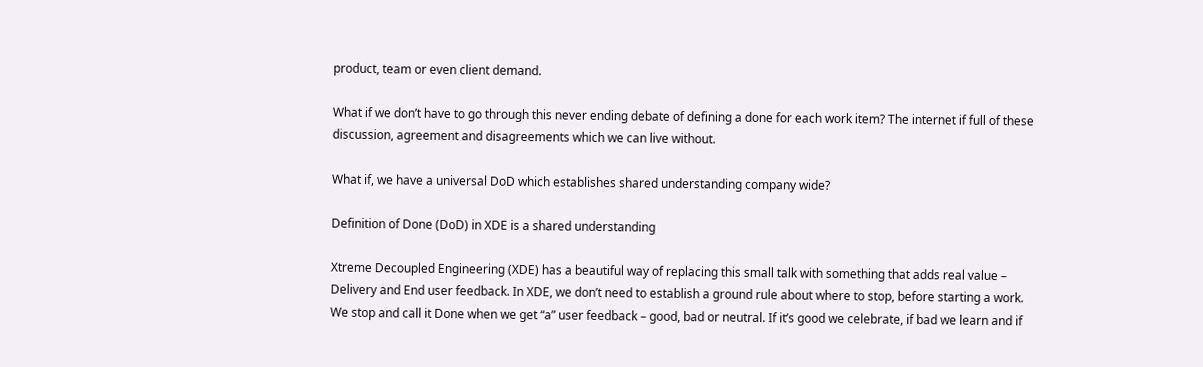product, team or even client demand.

What if we don’t have to go through this never ending debate of defining a done for each work item? The internet if full of these discussion, agreement and disagreements which we can live without.

What if, we have a universal DoD which establishes shared understanding company wide?

Definition of Done (DoD) in XDE is a shared understanding

Xtreme Decoupled Engineering (XDE) has a beautiful way of replacing this small talk with something that adds real value – Delivery and End user feedback. In XDE, we don’t need to establish a ground rule about where to stop, before starting a work. We stop and call it Done when we get “a” user feedback – good, bad or neutral. If it’s good we celebrate, if bad we learn and if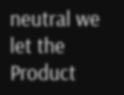neutral we let the Product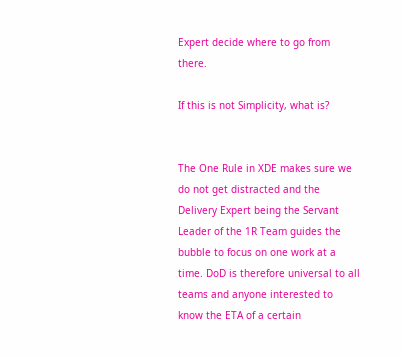Expert decide where to go from there.

If this is not Simplicity, what is?


The One Rule in XDE makes sure we do not get distracted and the Delivery Expert being the Servant Leader of the 1R Team guides the bubble to focus on one work at a time. DoD is therefore universal to all teams and anyone interested to know the ETA of a certain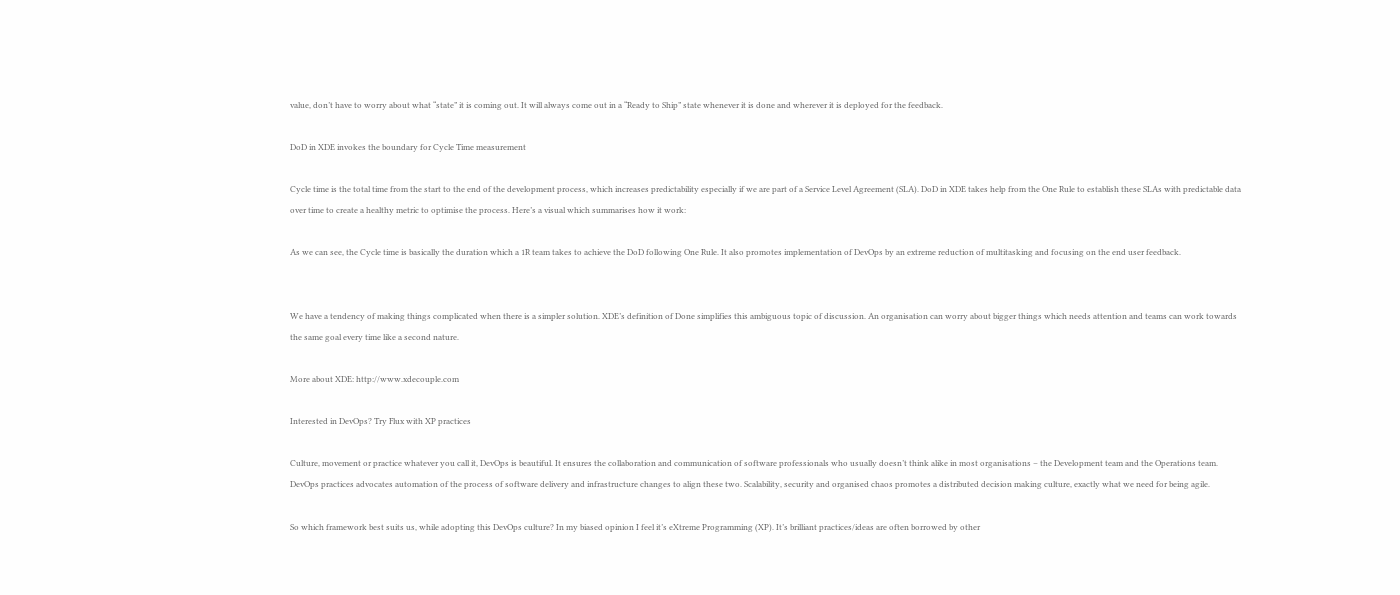value, don’t have to worry about what “state” it is coming out. It will always come out in a “Ready to Ship” state whenever it is done and wherever it is deployed for the feedback.

DoD in XDE invokes the boundary for Cycle Time measurement

Cycle time is the total time from the start to the end of the development process, which increases predictability especially if we are part of a Service Level Agreement (SLA). DoD in XDE takes help from the One Rule to establish these SLAs with predictable data over time to create a healthy metric to optimise the process. Here’s a visual which summarises how it work:

As we can see, the Cycle time is basically the duration which a 1R team takes to achieve the DoD following One Rule. It also promotes implementation of DevOps by an extreme reduction of multitasking and focusing on the end user feedback.


We have a tendency of making things complicated when there is a simpler solution. XDE’s definition of Done simplifies this ambiguous topic of discussion. An organisation can worry about bigger things which needs attention and teams can work towards the same goal every time like a second nature.

More about XDE: http://www.xdecouple.com

Interested in DevOps? Try Flux with XP practices

Culture, movement or practice whatever you call it, DevOps is beautiful. It ensures the collaboration and communication of software professionals who usually doesn’t think alike in most organisations – the Development team and the Operations team. DevOps practices advocates automation of the process of software delivery and infrastructure changes to align these two. Scalability, security and organised chaos promotes a distributed decision making culture, exactly what we need for being agile.

So which framework best suits us, while adopting this DevOps culture? In my biased opinion I feel it’s eXtreme Programming (XP). It’s brilliant practices/ideas are often borrowed by other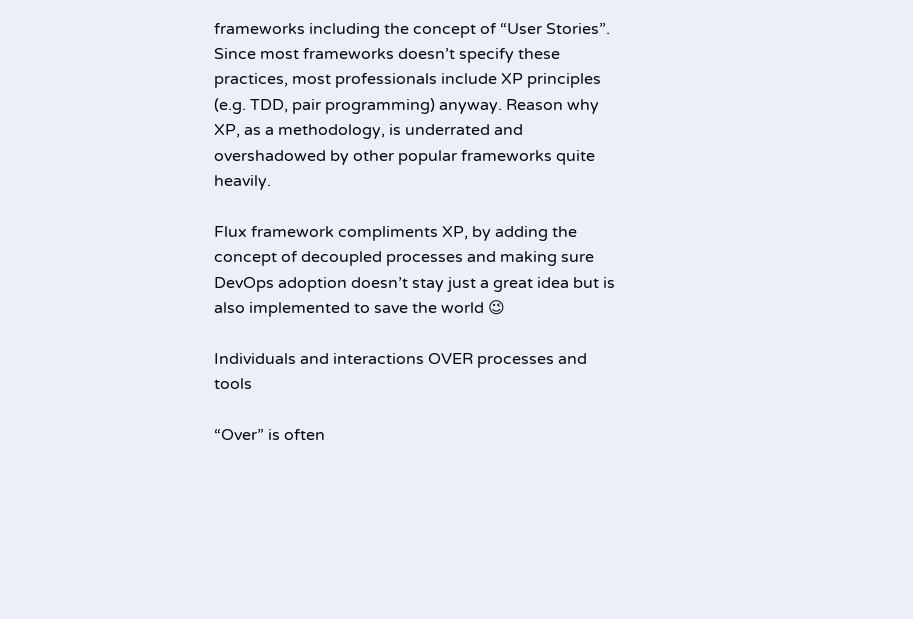frameworks including the concept of “User Stories”. Since most frameworks doesn’t specify these practices, most professionals include XP principles (e.g. TDD, pair programming) anyway. Reason why XP, as a methodology, is underrated and overshadowed by other popular frameworks quite heavily.

Flux framework compliments XP, by adding the concept of decoupled processes and making sure DevOps adoption doesn’t stay just a great idea but is also implemented to save the world 😉

Individuals and interactions OVER processes and tools

“Over” is often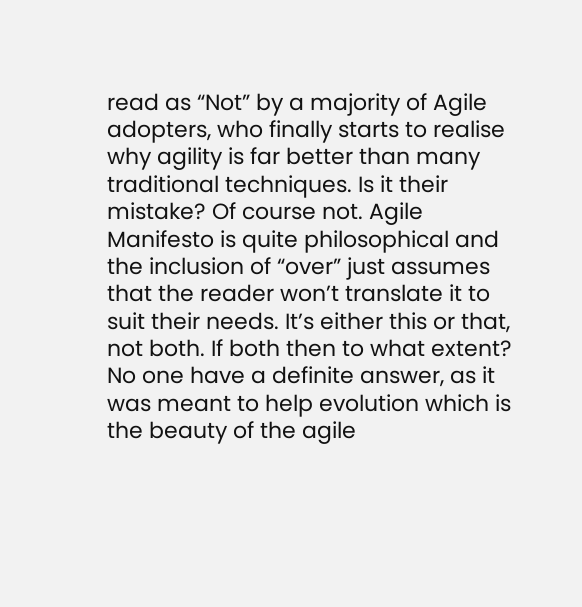read as “Not” by a majority of Agile adopters, who finally starts to realise why agility is far better than many traditional techniques. Is it their mistake? Of course not. Agile Manifesto is quite philosophical and the inclusion of “over” just assumes that the reader won’t translate it to suit their needs. It’s either this or that, not both. If both then to what extent? No one have a definite answer, as it was meant to help evolution which is the beauty of the agile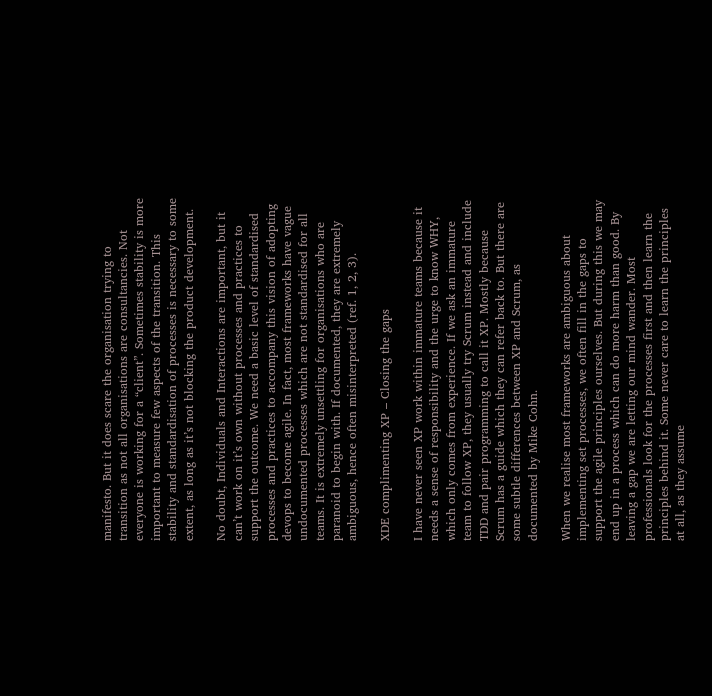manifesto. But it does scare the organisation trying to transition as not all organisations are consultancies. Not everyone is working for a “client”. Sometimes stability is more important to measure few aspects of the transition. This stability and standardisation of processes is necessary to some extent, as long as it’s not blocking the product development.

No doubt, Individuals and Interactions are important, but it can’t work on it’s own without processes and practices to support the outcome. We need a basic level of standardised processes and practices to accompany this vision of adopting devops to become agile. In fact, most frameworks have vague undocumented processes which are not standardised for all teams. It is extremely unsettling for organisations who are paranoid to begin with. If documented, they are extremely ambiguous, hence often misinterpreted (ref. 1, 2, 3).

XDE complimenting XP – Closing the gaps

I have never seen XP work within immature teams because it needs a sense of responsibility and the urge to know WHY, which only comes from experience. If we ask an immature team to follow XP, they usually try Scrum instead and include TDD and pair programming to call it XP. Mostly because Scrum has a guide which they can refer back to. But there are some subtle differences between XP and Scrum, as documented by Mike Cohn.

When we realise most frameworks are ambiguous about implementing set processes, we often fill in the gaps to support the agile principles ourselves. But during this we may end up in a process which can do more harm than good. By leaving a gap we are letting our mind wander. Most professionals look for the processes first and then learn the principles behind it. Some never care to learn the principles at all, as they assume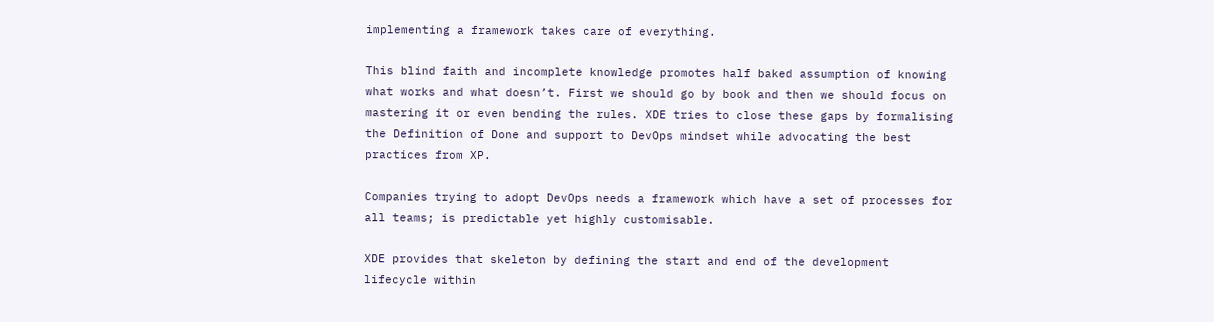implementing a framework takes care of everything.

This blind faith and incomplete knowledge promotes half baked assumption of knowing what works and what doesn’t. First we should go by book and then we should focus on mastering it or even bending the rules. XDE tries to close these gaps by formalising the Definition of Done and support to DevOps mindset while advocating the best practices from XP.

Companies trying to adopt DevOps needs a framework which have a set of processes for all teams; is predictable yet highly customisable.

XDE provides that skeleton by defining the start and end of the development lifecycle within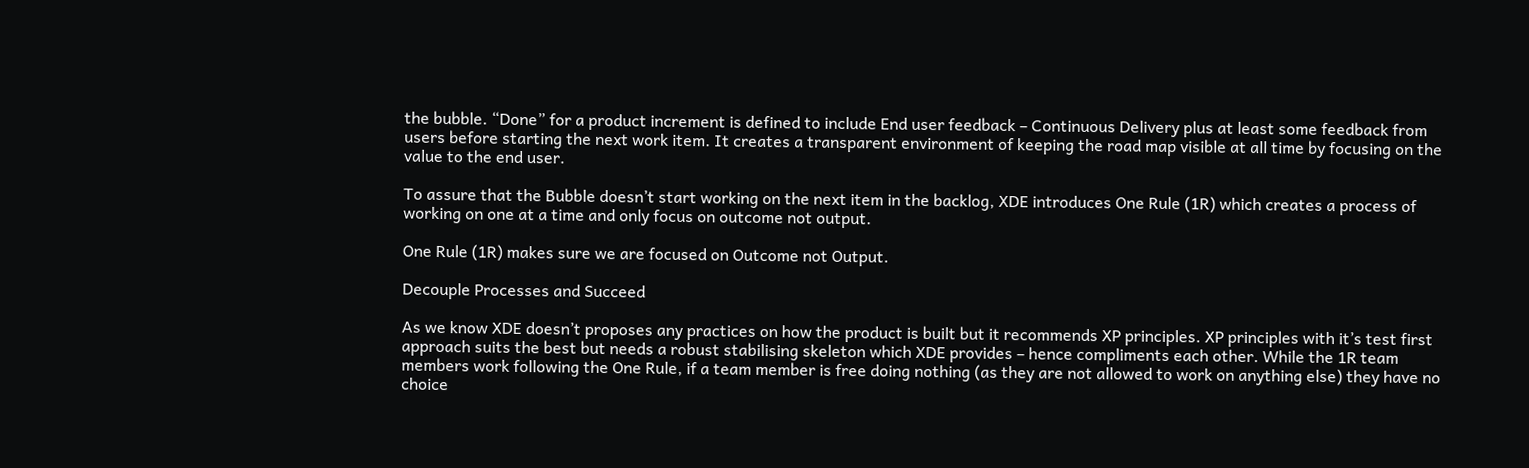the bubble. “Done” for a product increment is defined to include End user feedback – Continuous Delivery plus at least some feedback from users before starting the next work item. It creates a transparent environment of keeping the road map visible at all time by focusing on the value to the end user.

To assure that the Bubble doesn’t start working on the next item in the backlog, XDE introduces One Rule (1R) which creates a process of working on one at a time and only focus on outcome not output.

One Rule (1R) makes sure we are focused on Outcome not Output.

Decouple Processes and Succeed

As we know XDE doesn’t proposes any practices on how the product is built but it recommends XP principles. XP principles with it’s test first approach suits the best but needs a robust stabilising skeleton which XDE provides – hence compliments each other. While the 1R team members work following the One Rule, if a team member is free doing nothing (as they are not allowed to work on anything else) they have no choice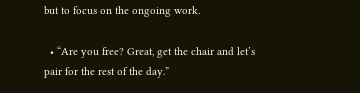but to focus on the ongoing work.

  • “Are you free? Great, get the chair and let’s pair for the rest of the day.”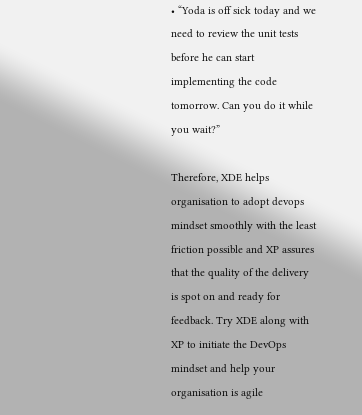• “Yoda is off sick today and we need to review the unit tests before he can start implementing the code tomorrow. Can you do it while you wait?”

Therefore, XDE helps organisation to adopt devops mindset smoothly with the least friction possible and XP assures that the quality of the delivery is spot on and ready for feedback. Try XDE along with XP to initiate the DevOps mindset and help your organisation is agile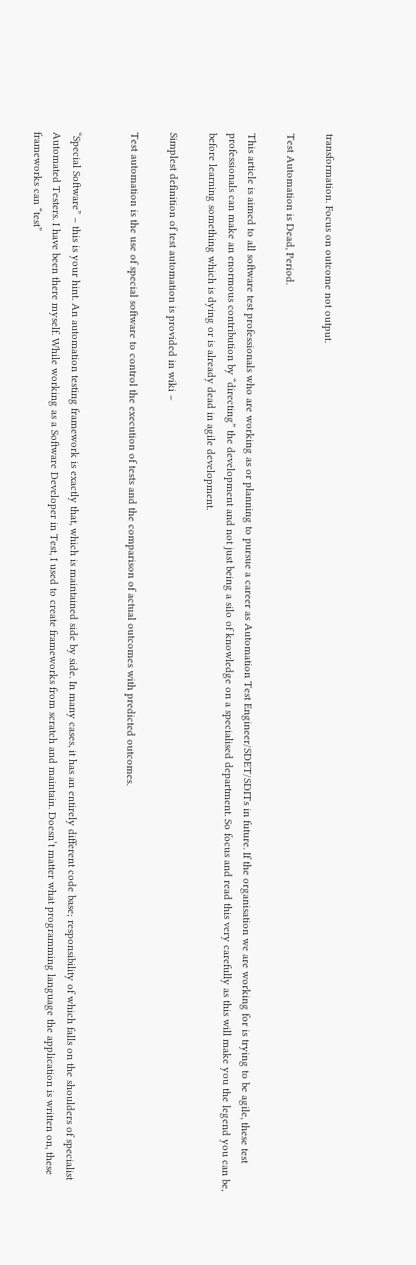transformation. Focus on outcome not output.

Test Automation is Dead, Period.

This article is aimed to all software test professionals who are working as or planning to pursue a career as Automation Test Engineer/SDET/SDITs in future. If the organisation we are working for is trying to be agile, these test professionals can make an enormous contribution by “directing” the development and not just being a silo of knowledge on a specialised department. So focus and read this very carefully as this will make you the legend you can be, before learning something which is dying or is already dead in agile development.

Simplest definition of test automation is provided in wiki –

Test automation is the use of special software to control the execution of tests and the comparison of actual outcomes with predicted outcomes.


“Special Software” – this is your hint. An automation testing framework is exactly that, which is maintained side by side. In many cases, it has an entirely different code base; responsibility of which falls on the shoulders of specialist Automated Testers. I have been there myself. While working as a Software Developer in Test, I used to create frameworks from scratch and maintain. Doesn’t matter what programming language the application is written on, these frameworks can “test”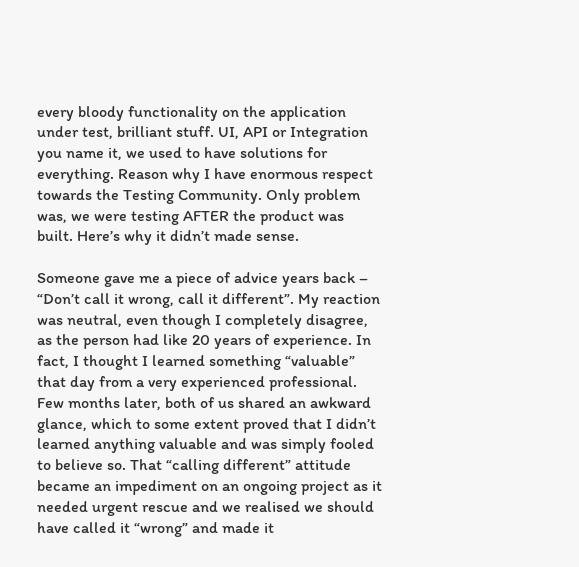every bloody functionality on the application under test, brilliant stuff. UI, API or Integration you name it, we used to have solutions for everything. Reason why I have enormous respect towards the Testing Community. Only problem was, we were testing AFTER the product was built. Here’s why it didn’t made sense.

Someone gave me a piece of advice years back – “Don’t call it wrong, call it different”. My reaction was neutral, even though I completely disagree, as the person had like 20 years of experience. In fact, I thought I learned something “valuable” that day from a very experienced professional. Few months later, both of us shared an awkward glance, which to some extent proved that I didn’t learned anything valuable and was simply fooled to believe so. That “calling different” attitude became an impediment on an ongoing project as it needed urgent rescue and we realised we should have called it “wrong” and made it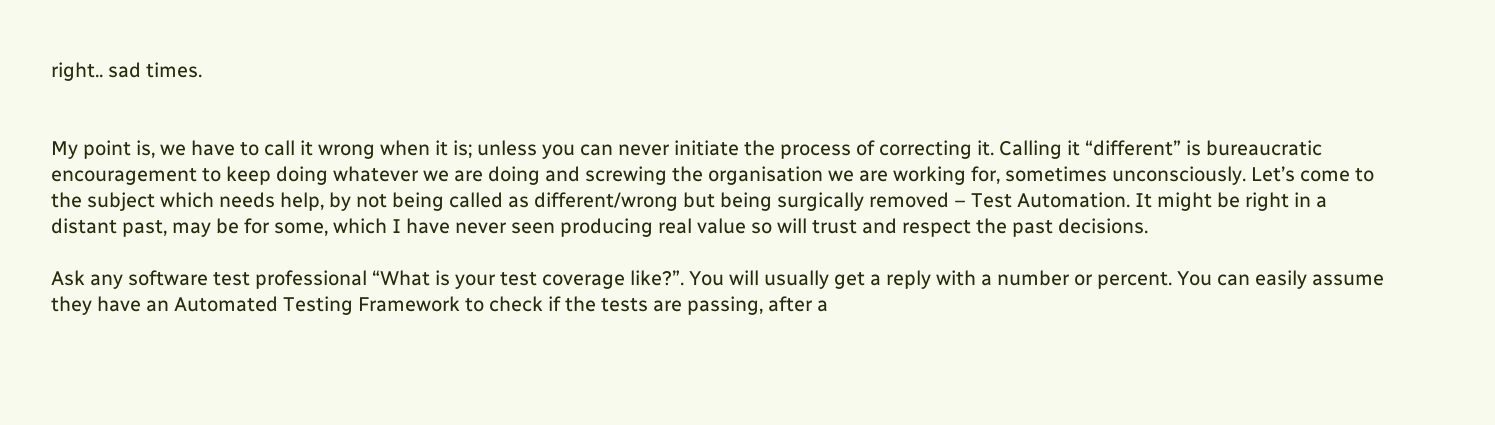right.. sad times.


My point is, we have to call it wrong when it is; unless you can never initiate the process of correcting it. Calling it “different” is bureaucratic encouragement to keep doing whatever we are doing and screwing the organisation we are working for, sometimes unconsciously. Let’s come to the subject which needs help, by not being called as different/wrong but being surgically removed – Test Automation. It might be right in a distant past, may be for some, which I have never seen producing real value so will trust and respect the past decisions.

Ask any software test professional “What is your test coverage like?”. You will usually get a reply with a number or percent. You can easily assume they have an Automated Testing Framework to check if the tests are passing, after a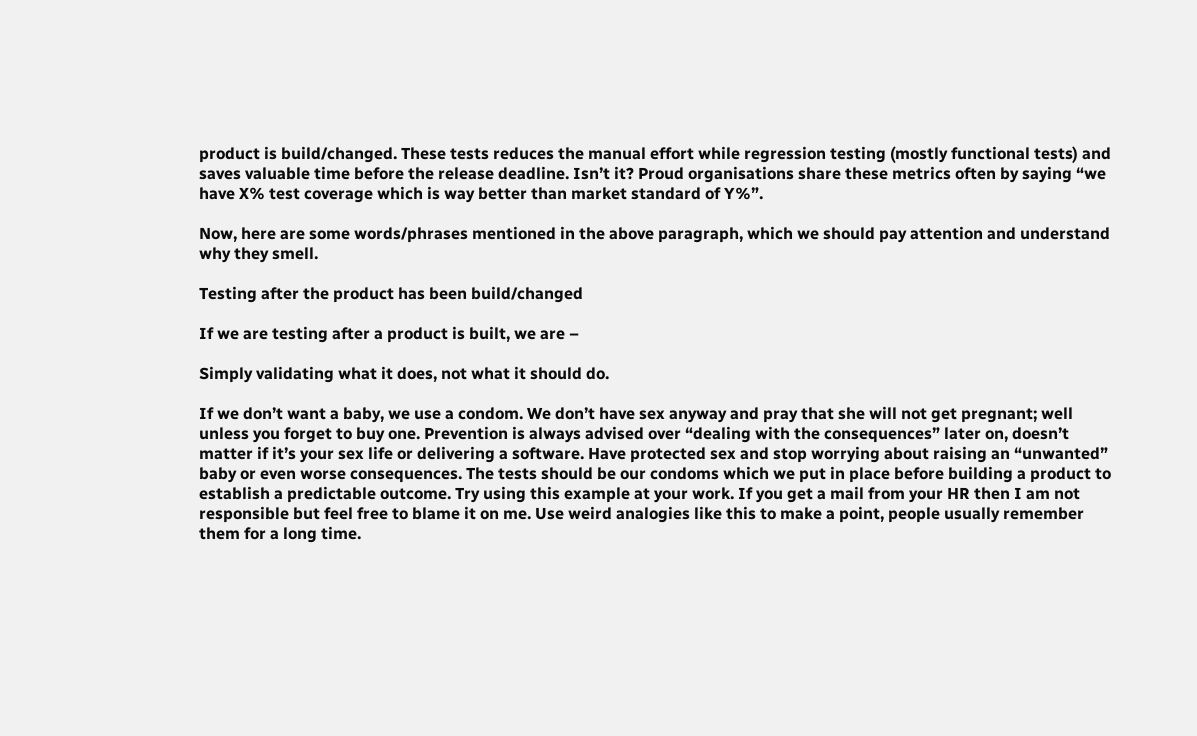product is build/changed. These tests reduces the manual effort while regression testing (mostly functional tests) and saves valuable time before the release deadline. Isn’t it? Proud organisations share these metrics often by saying “we have X% test coverage which is way better than market standard of Y%”.

Now, here are some words/phrases mentioned in the above paragraph, which we should pay attention and understand why they smell.

Testing after the product has been build/changed

If we are testing after a product is built, we are –

Simply validating what it does, not what it should do.

If we don’t want a baby, we use a condom. We don’t have sex anyway and pray that she will not get pregnant; well unless you forget to buy one. Prevention is always advised over “dealing with the consequences” later on, doesn’t matter if it’s your sex life or delivering a software. Have protected sex and stop worrying about raising an “unwanted” baby or even worse consequences. The tests should be our condoms which we put in place before building a product to establish a predictable outcome. Try using this example at your work. If you get a mail from your HR then I am not responsible but feel free to blame it on me. Use weird analogies like this to make a point, people usually remember them for a long time.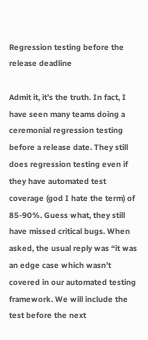Regression testing before the release deadline

Admit it, it’s the truth. In fact, I have seen many teams doing a ceremonial regression testing before a release date. They still does regression testing even if they have automated test coverage (god I hate the term) of 85-90%. Guess what, they still have missed critical bugs. When asked, the usual reply was “it was an edge case which wasn’t covered in our automated testing framework. We will include the test before the next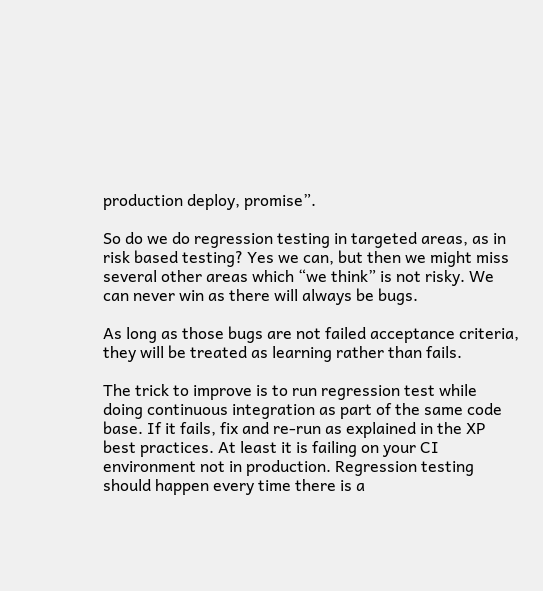production deploy, promise”.

So do we do regression testing in targeted areas, as in risk based testing? Yes we can, but then we might miss several other areas which “we think” is not risky. We can never win as there will always be bugs.

As long as those bugs are not failed acceptance criteria, they will be treated as learning rather than fails.

The trick to improve is to run regression test while doing continuous integration as part of the same code base. If it fails, fix and re-run as explained in the XP best practices. At least it is failing on your CI environment not in production. Regression testing should happen every time there is a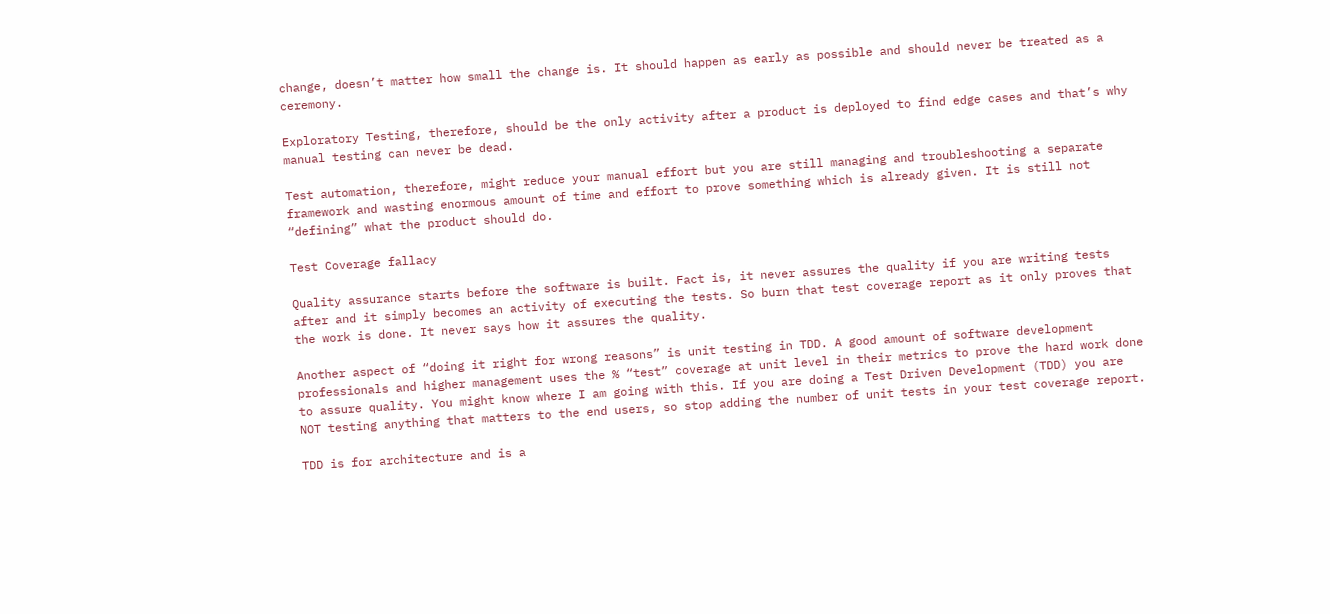change, doesn’t matter how small the change is. It should happen as early as possible and should never be treated as a ceremony.

Exploratory Testing, therefore, should be the only activity after a product is deployed to find edge cases and that’s why manual testing can never be dead.

Test automation, therefore, might reduce your manual effort but you are still managing and troubleshooting a separate framework and wasting enormous amount of time and effort to prove something which is already given. It is still not “defining” what the product should do.

Test Coverage fallacy

Quality assurance starts before the software is built. Fact is, it never assures the quality if you are writing tests after and it simply becomes an activity of executing the tests. So burn that test coverage report as it only proves that the work is done. It never says how it assures the quality.

Another aspect of “doing it right for wrong reasons” is unit testing in TDD. A good amount of software development professionals and higher management uses the % “test” coverage at unit level in their metrics to prove the hard work done to assure quality. You might know where I am going with this. If you are doing a Test Driven Development (TDD) you are NOT testing anything that matters to the end users, so stop adding the number of unit tests in your test coverage report.

TDD is for architecture and is a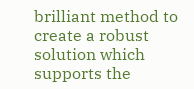brilliant method to create a robust solution which supports the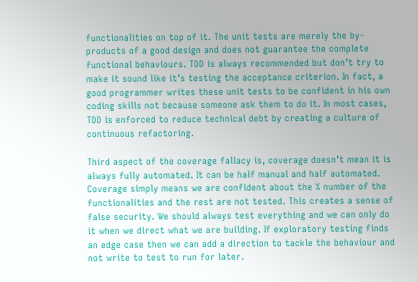functionalities on top of it. The unit tests are merely the by-products of a good design and does not guarantee the complete functional behaviours. TDD is always recommended but don’t try to make it sound like it’s testing the acceptance criterion. In fact, a good programmer writes these unit tests to be confident in his own coding skills not because someone ask them to do it. In most cases, TDD is enforced to reduce technical debt by creating a culture of continuous refactoring.

Third aspect of the coverage fallacy is, coverage doesn’t mean it is always fully automated. It can be half manual and half automated. Coverage simply means we are confident about the % number of the functionalities and the rest are not tested. This creates a sense of false security. We should always test everything and we can only do it when we direct what we are building. If exploratory testing finds an edge case then we can add a direction to tackle the behaviour and not write to test to run for later.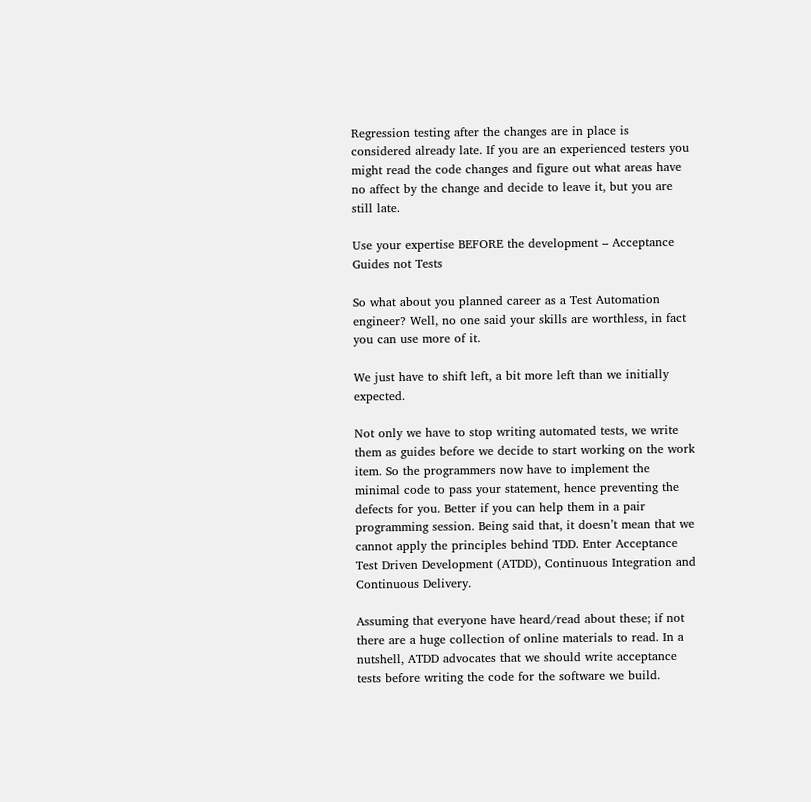Regression testing after the changes are in place is considered already late. If you are an experienced testers you might read the code changes and figure out what areas have no affect by the change and decide to leave it, but you are still late.

Use your expertise BEFORE the development – Acceptance Guides not Tests

So what about you planned career as a Test Automation engineer? Well, no one said your skills are worthless, in fact you can use more of it.

We just have to shift left, a bit more left than we initially expected.

Not only we have to stop writing automated tests, we write them as guides before we decide to start working on the work item. So the programmers now have to implement the minimal code to pass your statement, hence preventing the defects for you. Better if you can help them in a pair programming session. Being said that, it doesn’t mean that we cannot apply the principles behind TDD. Enter Acceptance Test Driven Development (ATDD), Continuous Integration and Continuous Delivery.

Assuming that everyone have heard/read about these; if not there are a huge collection of online materials to read. In a nutshell, ATDD advocates that we should write acceptance tests before writing the code for the software we build.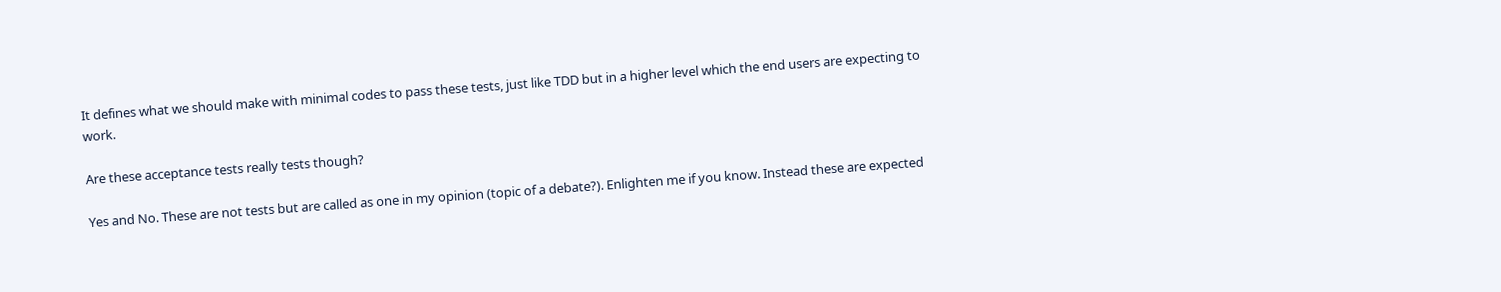It defines what we should make with minimal codes to pass these tests, just like TDD but in a higher level which the end users are expecting to work.

Are these acceptance tests really tests though?

Yes and No. These are not tests but are called as one in my opinion (topic of a debate?). Enlighten me if you know. Instead these are expected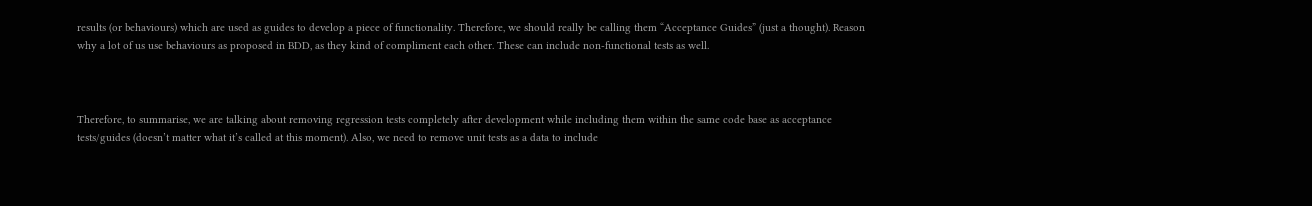results (or behaviours) which are used as guides to develop a piece of functionality. Therefore, we should really be calling them “Acceptance Guides” (just a thought). Reason why a lot of us use behaviours as proposed in BDD, as they kind of compliment each other. These can include non-functional tests as well.



Therefore, to summarise, we are talking about removing regression tests completely after development while including them within the same code base as acceptance tests/guides (doesn’t matter what it’s called at this moment). Also, we need to remove unit tests as a data to include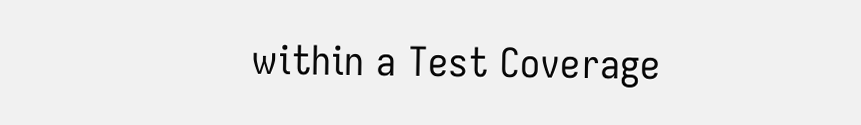within a Test Coverage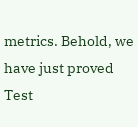metrics. Behold, we have just proved Test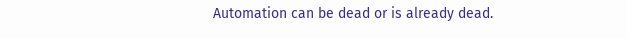Automation can be dead or is already dead.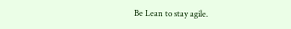Be Lean to stay agile.